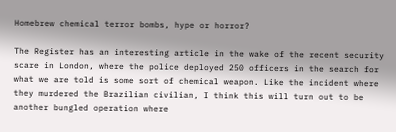Homebrew chemical terror bombs, hype or horror?

The Register has an interesting article in the wake of the recent security scare in London, where the police deployed 250 officers in the search for what we are told is some sort of chemical weapon. Like the incident where they murdered the Brazilian civilian, I think this will turn out to be another bungled operation where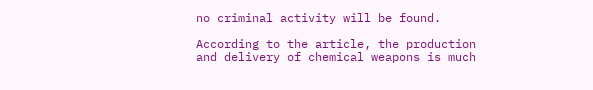no criminal activity will be found.

According to the article, the production and delivery of chemical weapons is much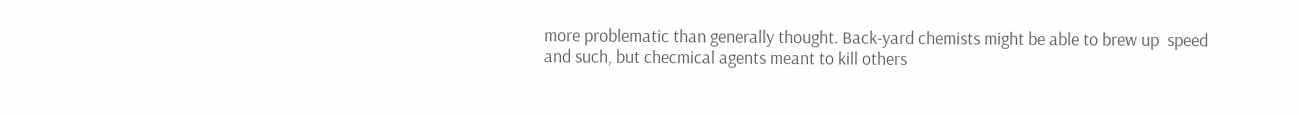more problematic than generally thought. Back-yard chemists might be able to brew up  speed and such, but checmical agents meant to kill others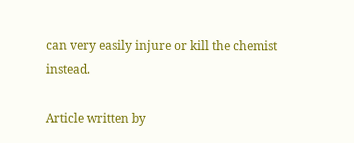can very easily injure or kill the chemist instead.

Article written by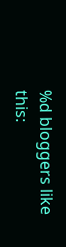%d bloggers like this: